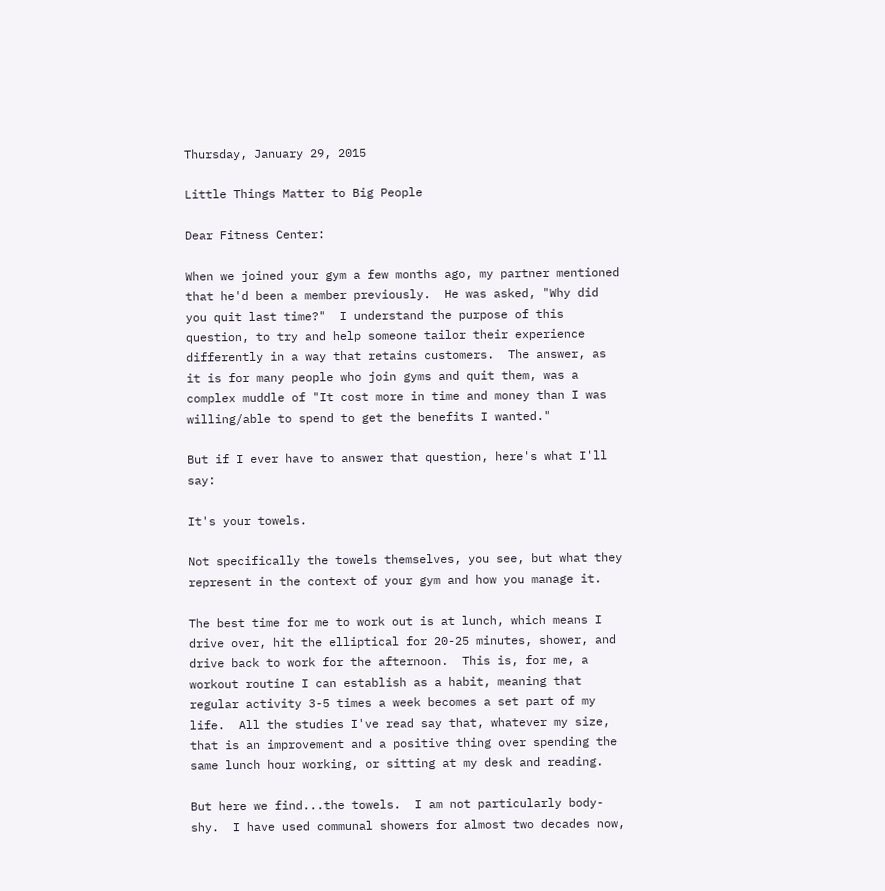Thursday, January 29, 2015

Little Things Matter to Big People

Dear Fitness Center:

When we joined your gym a few months ago, my partner mentioned that he'd been a member previously.  He was asked, "Why did you quit last time?"  I understand the purpose of this question, to try and help someone tailor their experience differently in a way that retains customers.  The answer, as it is for many people who join gyms and quit them, was a complex muddle of "It cost more in time and money than I was willing/able to spend to get the benefits I wanted."

But if I ever have to answer that question, here's what I'll say:

It's your towels.

Not specifically the towels themselves, you see, but what they represent in the context of your gym and how you manage it.

The best time for me to work out is at lunch, which means I drive over, hit the elliptical for 20-25 minutes, shower, and drive back to work for the afternoon.  This is, for me, a workout routine I can establish as a habit, meaning that regular activity 3-5 times a week becomes a set part of my life.  All the studies I've read say that, whatever my size, that is an improvement and a positive thing over spending the same lunch hour working, or sitting at my desk and reading.

But here we find...the towels.  I am not particularly body-shy.  I have used communal showers for almost two decades now,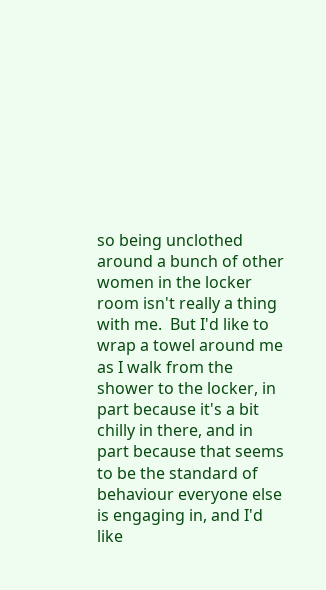so being unclothed around a bunch of other women in the locker room isn't really a thing with me.  But I'd like to wrap a towel around me as I walk from the shower to the locker, in part because it's a bit chilly in there, and in part because that seems to be the standard of behaviour everyone else is engaging in, and I'd like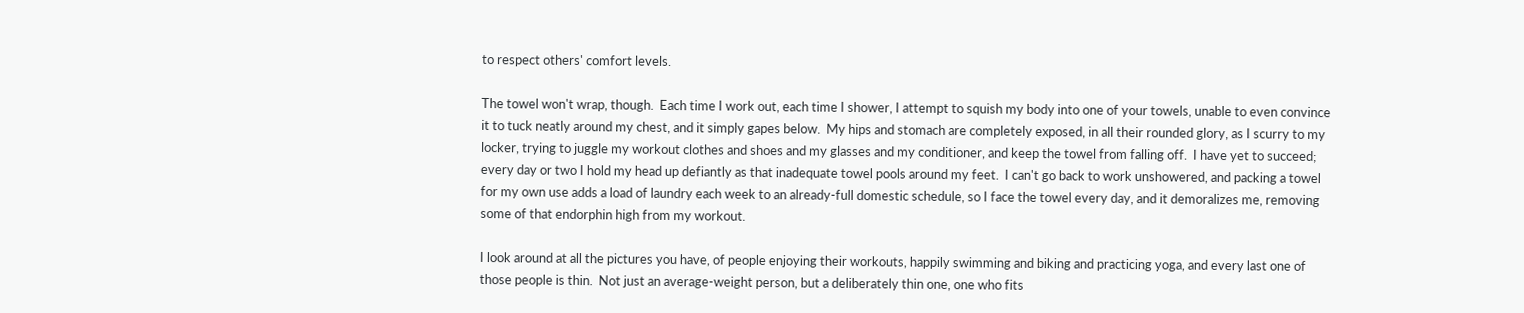to respect others' comfort levels.

The towel won't wrap, though.  Each time I work out, each time I shower, I attempt to squish my body into one of your towels, unable to even convince it to tuck neatly around my chest, and it simply gapes below.  My hips and stomach are completely exposed, in all their rounded glory, as I scurry to my locker, trying to juggle my workout clothes and shoes and my glasses and my conditioner, and keep the towel from falling off.  I have yet to succeed; every day or two I hold my head up defiantly as that inadequate towel pools around my feet.  I can't go back to work unshowered, and packing a towel for my own use adds a load of laundry each week to an already-full domestic schedule, so I face the towel every day, and it demoralizes me, removing some of that endorphin high from my workout.

I look around at all the pictures you have, of people enjoying their workouts, happily swimming and biking and practicing yoga, and every last one of those people is thin.  Not just an average-weight person, but a deliberately thin one, one who fits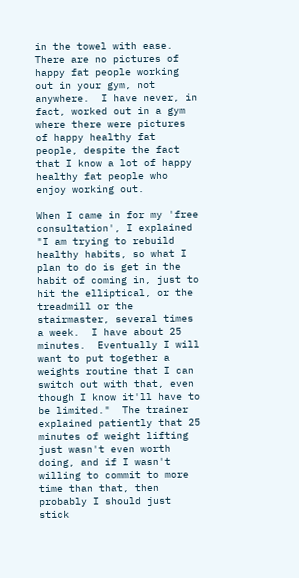in the towel with ease.  There are no pictures of happy fat people working out in your gym, not anywhere.  I have never, in fact, worked out in a gym where there were pictures of happy healthy fat people, despite the fact that I know a lot of happy healthy fat people who enjoy working out.

When I came in for my 'free consultation', I explained "I am trying to rebuild healthy habits, so what I plan to do is get in the habit of coming in, just to hit the elliptical, or the treadmill or the stairmaster, several times a week.  I have about 25 minutes.  Eventually I will want to put together a weights routine that I can switch out with that, even though I know it'll have to be limited."  The trainer explained patiently that 25 minutes of weight lifting just wasn't even worth doing, and if I wasn't willing to commit to more time than that, then probably I should just stick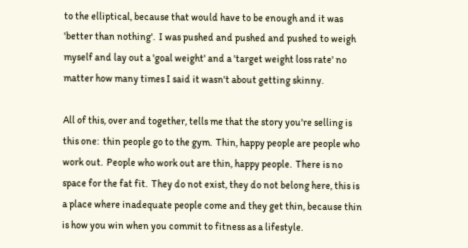to the elliptical, because that would have to be enough and it was 'better than nothing'.  I was pushed and pushed and pushed to weigh myself and lay out a 'goal weight' and a 'target weight loss rate' no matter how many times I said it wasn't about getting skinny.

All of this, over and together, tells me that the story you're selling is this one:  thin people go to the gym.  Thin, happy people are people who work out.  People who work out are thin, happy people.  There is no space for the fat fit.  They do not exist, they do not belong here, this is a place where inadequate people come and they get thin, because thin is how you win when you commit to fitness as a lifestyle.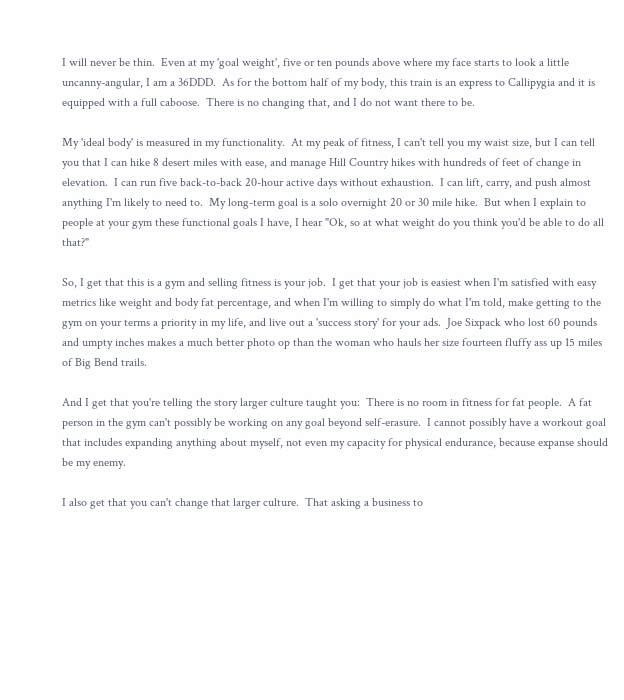I will never be thin.  Even at my 'goal weight', five or ten pounds above where my face starts to look a little uncanny-angular, I am a 36DDD.  As for the bottom half of my body, this train is an express to Callipygia and it is equipped with a full caboose.  There is no changing that, and I do not want there to be.

My 'ideal body' is measured in my functionality.  At my peak of fitness, I can't tell you my waist size, but I can tell you that I can hike 8 desert miles with ease, and manage Hill Country hikes with hundreds of feet of change in elevation.  I can run five back-to-back 20-hour active days without exhaustion.  I can lift, carry, and push almost anything I'm likely to need to.  My long-term goal is a solo overnight 20 or 30 mile hike.  But when I explain to people at your gym these functional goals I have, I hear "Ok, so at what weight do you think you'd be able to do all that?"

So, I get that this is a gym and selling fitness is your job.  I get that your job is easiest when I'm satisfied with easy metrics like weight and body fat percentage, and when I'm willing to simply do what I'm told, make getting to the gym on your terms a priority in my life, and live out a 'success story' for your ads.  Joe Sixpack who lost 60 pounds and umpty inches makes a much better photo op than the woman who hauls her size fourteen fluffy ass up 15 miles of Big Bend trails.

And I get that you're telling the story larger culture taught you:  There is no room in fitness for fat people.  A fat person in the gym can't possibly be working on any goal beyond self-erasure.  I cannot possibly have a workout goal that includes expanding anything about myself, not even my capacity for physical endurance, because expanse should be my enemy.

I also get that you can't change that larger culture.  That asking a business to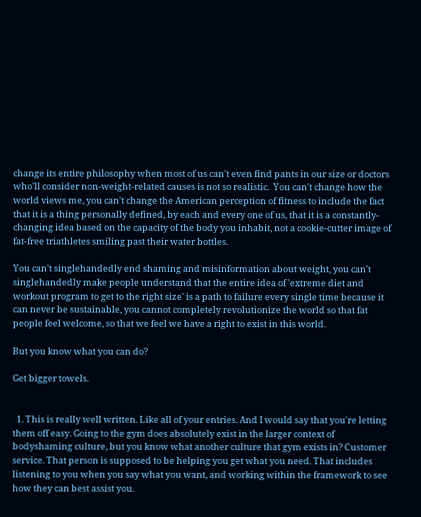change its entire philosophy when most of us can't even find pants in our size or doctors who'll consider non-weight-related causes is not so realistic.  You can't change how the world views me, you can't change the American perception of fitness to include the fact that it is a thing personally defined, by each and every one of us, that it is a constantly-changing idea based on the capacity of the body you inhabit, not a cookie-cutter image of fat-free triathletes smiling past their water bottles.

You can't singlehandedly end shaming and misinformation about weight, you can't singlehandedly make people understand that the entire idea of 'extreme diet and workout program to get to the right size' is a path to failure every single time because it can never be sustainable, you cannot completely revolutionize the world so that fat people feel welcome, so that we feel we have a right to exist in this world.

But you know what you can do?

Get bigger towels.


  1. This is really well written. Like all of your entries. And I would say that you're letting them off easy. Going to the gym does absolutely exist in the larger context of bodyshaming culture, but you know what another culture that gym exists in? Customer service. That person is supposed to be helping you get what you need. That includes listening to you when you say what you want, and working within the framework to see how they can best assist you.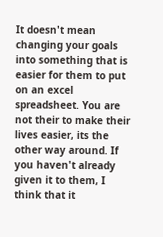It doesn't mean changing your goals into something that is easier for them to put on an excel spreadsheet. You are not their to make their lives easier, its the other way around. If you haven't already given it to them, I think that it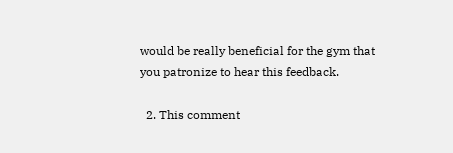would be really beneficial for the gym that you patronize to hear this feedback.

  2. This comment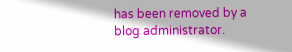has been removed by a blog administrator.